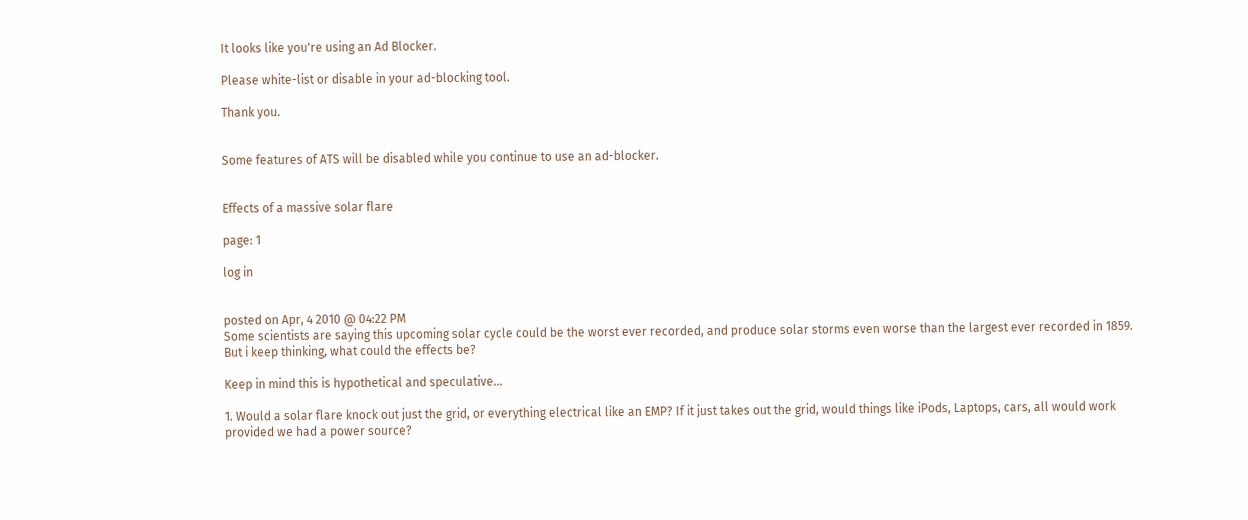It looks like you're using an Ad Blocker.

Please white-list or disable in your ad-blocking tool.

Thank you.


Some features of ATS will be disabled while you continue to use an ad-blocker.


Effects of a massive solar flare

page: 1

log in


posted on Apr, 4 2010 @ 04:22 PM
Some scientists are saying this upcoming solar cycle could be the worst ever recorded, and produce solar storms even worse than the largest ever recorded in 1859. But i keep thinking, what could the effects be?

Keep in mind this is hypothetical and speculative...

1. Would a solar flare knock out just the grid, or everything electrical like an EMP? If it just takes out the grid, would things like iPods, Laptops, cars, all would work provided we had a power source?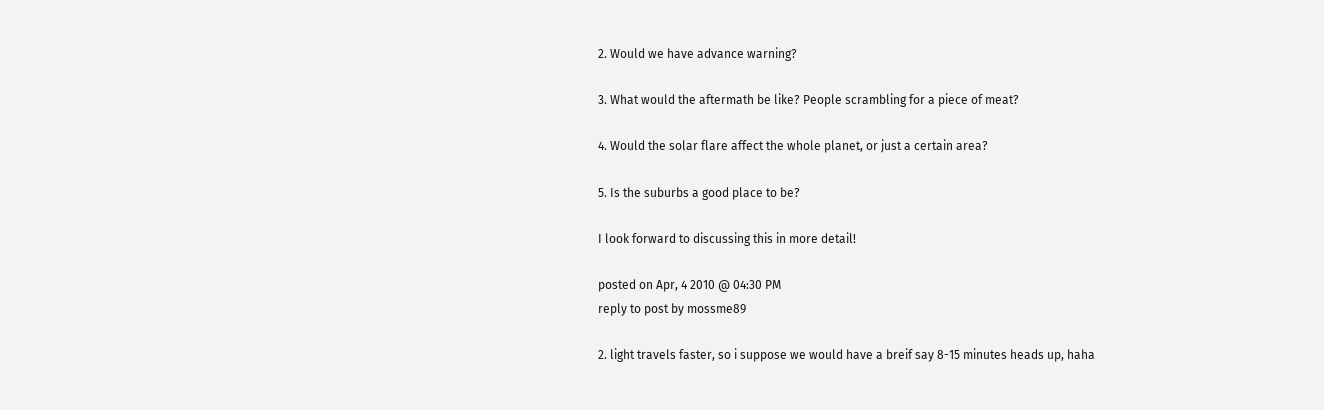2. Would we have advance warning?

3. What would the aftermath be like? People scrambling for a piece of meat?

4. Would the solar flare affect the whole planet, or just a certain area?

5. Is the suburbs a good place to be?

I look forward to discussing this in more detail!

posted on Apr, 4 2010 @ 04:30 PM
reply to post by mossme89

2. light travels faster, so i suppose we would have a breif say 8-15 minutes heads up, haha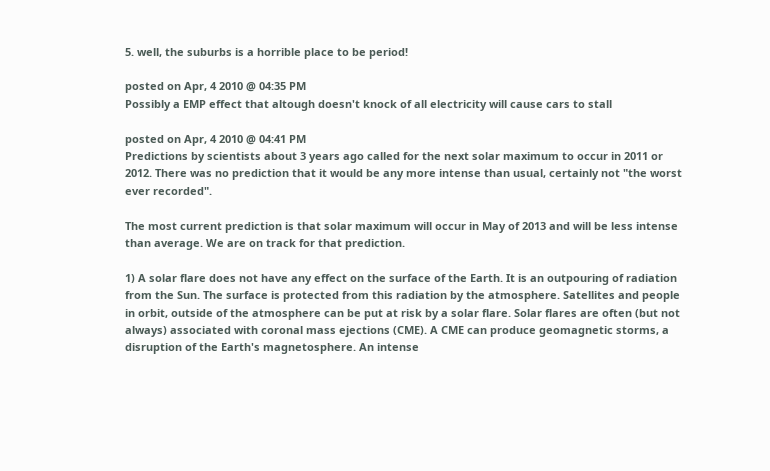5. well, the suburbs is a horrible place to be period!

posted on Apr, 4 2010 @ 04:35 PM
Possibly a EMP effect that altough doesn't knock of all electricity will cause cars to stall

posted on Apr, 4 2010 @ 04:41 PM
Predictions by scientists about 3 years ago called for the next solar maximum to occur in 2011 or 2012. There was no prediction that it would be any more intense than usual, certainly not "the worst ever recorded".

The most current prediction is that solar maximum will occur in May of 2013 and will be less intense than average. We are on track for that prediction.

1) A solar flare does not have any effect on the surface of the Earth. It is an outpouring of radiation from the Sun. The surface is protected from this radiation by the atmosphere. Satellites and people in orbit, outside of the atmosphere can be put at risk by a solar flare. Solar flares are often (but not always) associated with coronal mass ejections (CME). A CME can produce geomagnetic storms, a disruption of the Earth's magnetosphere. An intense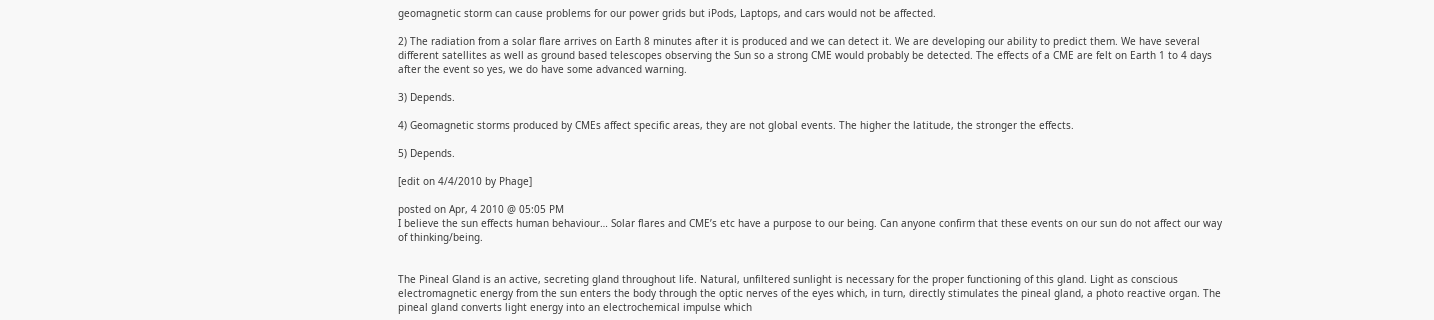geomagnetic storm can cause problems for our power grids but iPods, Laptops, and cars would not be affected.

2) The radiation from a solar flare arrives on Earth 8 minutes after it is produced and we can detect it. We are developing our ability to predict them. We have several different satellites as well as ground based telescopes observing the Sun so a strong CME would probably be detected. The effects of a CME are felt on Earth 1 to 4 days after the event so yes, we do have some advanced warning.

3) Depends.

4) Geomagnetic storms produced by CMEs affect specific areas, they are not global events. The higher the latitude, the stronger the effects.

5) Depends.

[edit on 4/4/2010 by Phage]

posted on Apr, 4 2010 @ 05:05 PM
I believe the sun effects human behaviour… Solar flares and CME’s etc have a purpose to our being. Can anyone confirm that these events on our sun do not affect our way of thinking/being.


The Pineal Gland is an active, secreting gland throughout life. Natural, unfiltered sunlight is necessary for the proper functioning of this gland. Light as conscious electromagnetic energy from the sun enters the body through the optic nerves of the eyes which, in turn, directly stimulates the pineal gland, a photo reactive organ. The pineal gland converts light energy into an electrochemical impulse which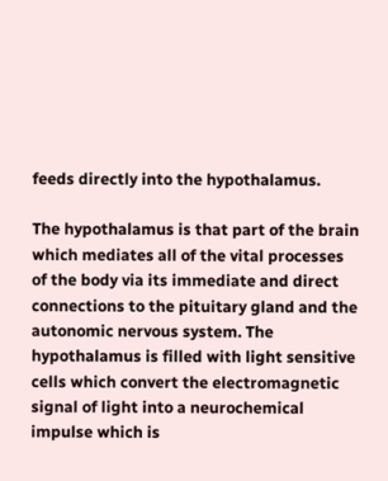feeds directly into the hypothalamus.

The hypothalamus is that part of the brain which mediates all of the vital processes of the body via its immediate and direct connections to the pituitary gland and the autonomic nervous system. The hypothalamus is filled with light sensitive cells which convert the electromagnetic signal of light into a neurochemical impulse which is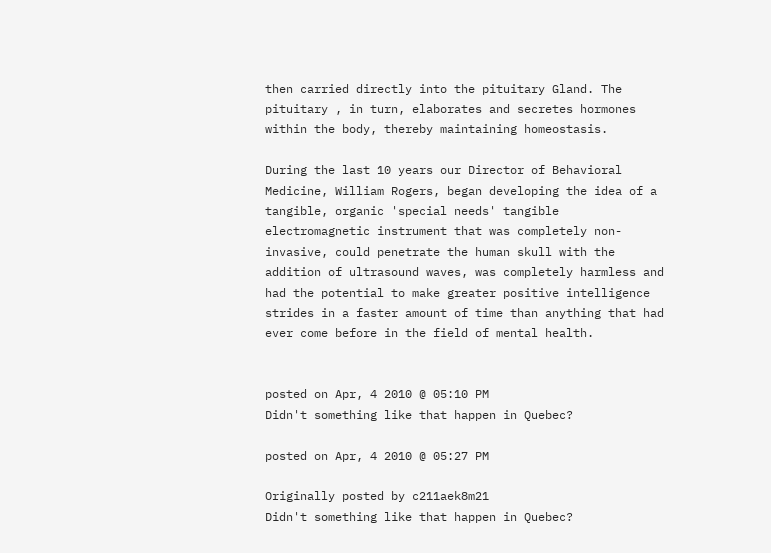then carried directly into the pituitary Gland. The pituitary , in turn, elaborates and secretes hormones within the body, thereby maintaining homeostasis.

During the last 10 years our Director of Behavioral Medicine, William Rogers, began developing the idea of a tangible, organic 'special needs' tangible electromagnetic instrument that was completely non-invasive, could penetrate the human skull with the addition of ultrasound waves, was completely harmless and had the potential to make greater positive intelligence strides in a faster amount of time than anything that had ever come before in the field of mental health.


posted on Apr, 4 2010 @ 05:10 PM
Didn't something like that happen in Quebec?

posted on Apr, 4 2010 @ 05:27 PM

Originally posted by c211aek8m21
Didn't something like that happen in Quebec?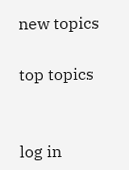new topics

top topics


log in